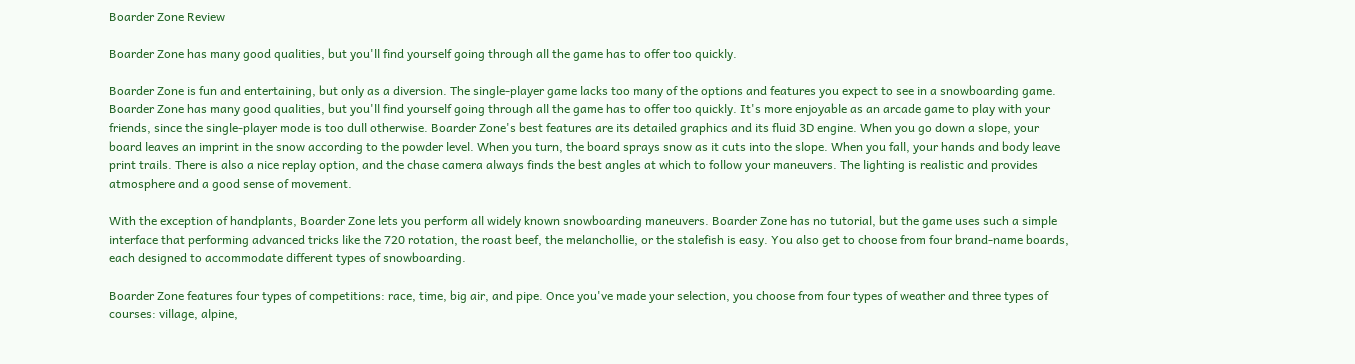Boarder Zone Review

Boarder Zone has many good qualities, but you'll find yourself going through all the game has to offer too quickly.

Boarder Zone is fun and entertaining, but only as a diversion. The single-player game lacks too many of the options and features you expect to see in a snowboarding game. Boarder Zone has many good qualities, but you'll find yourself going through all the game has to offer too quickly. It's more enjoyable as an arcade game to play with your friends, since the single-player mode is too dull otherwise. Boarder Zone's best features are its detailed graphics and its fluid 3D engine. When you go down a slope, your board leaves an imprint in the snow according to the powder level. When you turn, the board sprays snow as it cuts into the slope. When you fall, your hands and body leave print trails. There is also a nice replay option, and the chase camera always finds the best angles at which to follow your maneuvers. The lighting is realistic and provides atmosphere and a good sense of movement.

With the exception of handplants, Boarder Zone lets you perform all widely known snowboarding maneuvers. Boarder Zone has no tutorial, but the game uses such a simple interface that performing advanced tricks like the 720 rotation, the roast beef, the melanchollie, or the stalefish is easy. You also get to choose from four brand-name boards, each designed to accommodate different types of snowboarding.

Boarder Zone features four types of competitions: race, time, big air, and pipe. Once you've made your selection, you choose from four types of weather and three types of courses: village, alpine,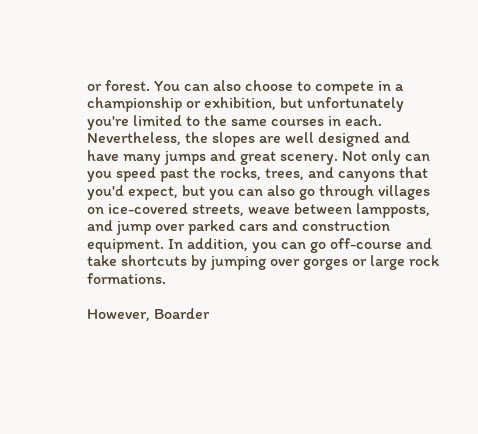or forest. You can also choose to compete in a championship or exhibition, but unfortunately you're limited to the same courses in each. Nevertheless, the slopes are well designed and have many jumps and great scenery. Not only can you speed past the rocks, trees, and canyons that you'd expect, but you can also go through villages on ice-covered streets, weave between lampposts, and jump over parked cars and construction equipment. In addition, you can go off-course and take shortcuts by jumping over gorges or large rock formations.

However, Boarder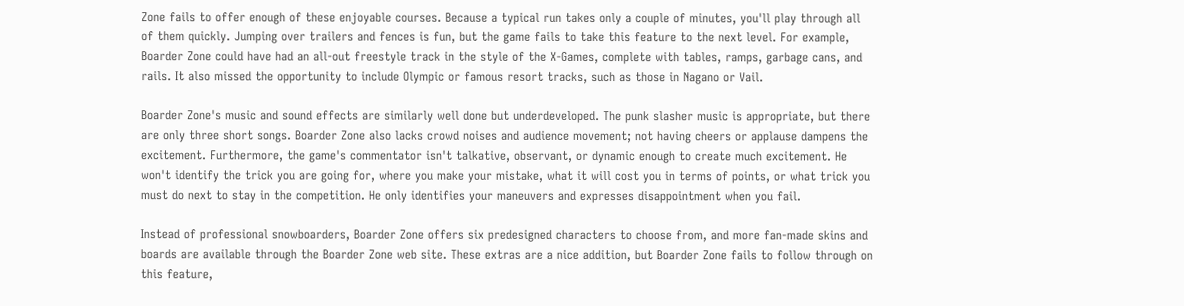Zone fails to offer enough of these enjoyable courses. Because a typical run takes only a couple of minutes, you'll play through all of them quickly. Jumping over trailers and fences is fun, but the game fails to take this feature to the next level. For example, Boarder Zone could have had an all-out freestyle track in the style of the X-Games, complete with tables, ramps, garbage cans, and rails. It also missed the opportunity to include Olympic or famous resort tracks, such as those in Nagano or Vail.

Boarder Zone's music and sound effects are similarly well done but underdeveloped. The punk slasher music is appropriate, but there are only three short songs. Boarder Zone also lacks crowd noises and audience movement; not having cheers or applause dampens the excitement. Furthermore, the game's commentator isn't talkative, observant, or dynamic enough to create much excitement. He won't identify the trick you are going for, where you make your mistake, what it will cost you in terms of points, or what trick you must do next to stay in the competition. He only identifies your maneuvers and expresses disappointment when you fail.

Instead of professional snowboarders, Boarder Zone offers six predesigned characters to choose from, and more fan-made skins and boards are available through the Boarder Zone web site. These extras are a nice addition, but Boarder Zone fails to follow through on this feature,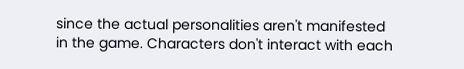since the actual personalities aren't manifested in the game. Characters don't interact with each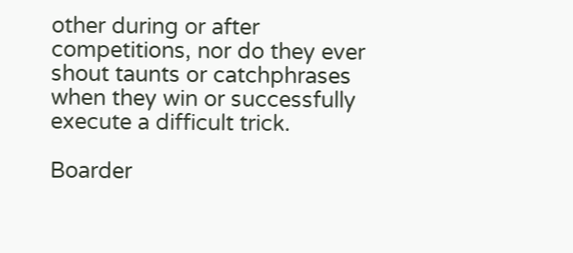other during or after competitions, nor do they ever shout taunts or catchphrases when they win or successfully execute a difficult trick.

Boarder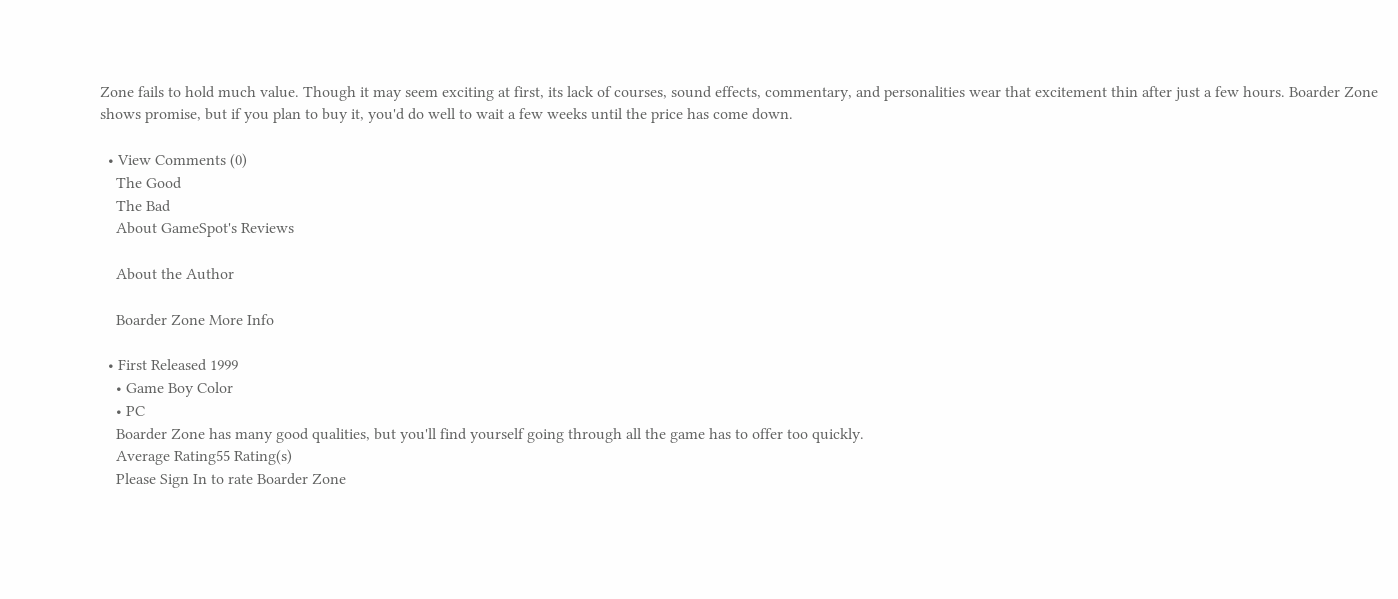Zone fails to hold much value. Though it may seem exciting at first, its lack of courses, sound effects, commentary, and personalities wear that excitement thin after just a few hours. Boarder Zone shows promise, but if you plan to buy it, you'd do well to wait a few weeks until the price has come down.

  • View Comments (0)
    The Good
    The Bad
    About GameSpot's Reviews

    About the Author

    Boarder Zone More Info

  • First Released 1999
    • Game Boy Color
    • PC
    Boarder Zone has many good qualities, but you'll find yourself going through all the game has to offer too quickly.
    Average Rating55 Rating(s)
    Please Sign In to rate Boarder Zone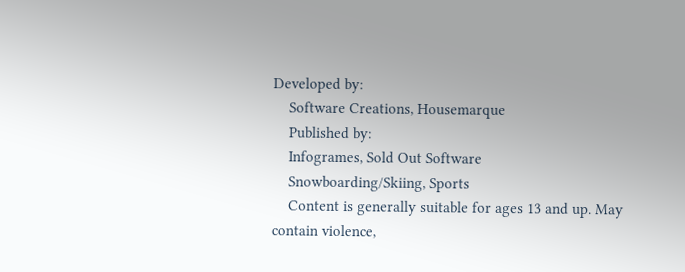Developed by:
    Software Creations, Housemarque
    Published by:
    Infogrames, Sold Out Software
    Snowboarding/Skiing, Sports
    Content is generally suitable for ages 13 and up. May contain violence,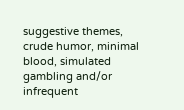suggestive themes, crude humor, minimal blood, simulated gambling and/or infrequent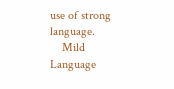use of strong language.
    Mild Language